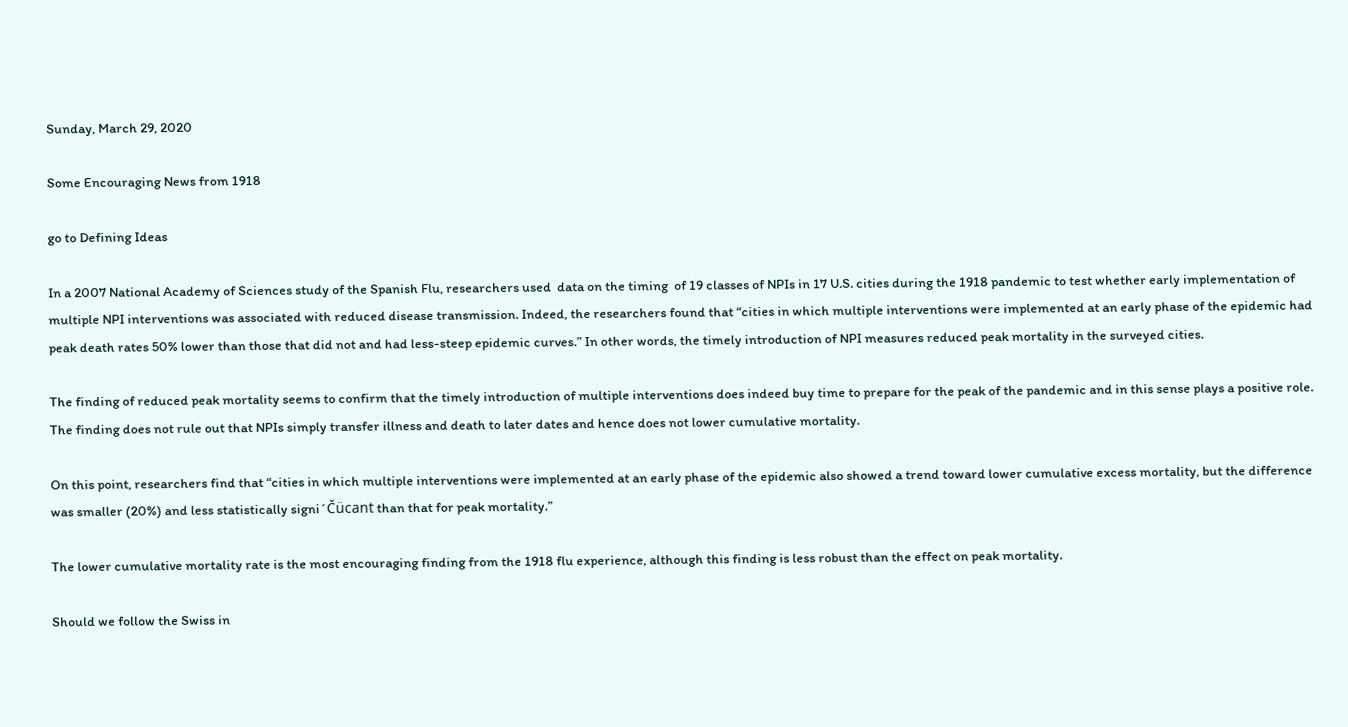Sunday, March 29, 2020

Some Encouraging News from 1918

go to Defining Ideas

In a 2007 National Academy of Sciences study of the Spanish Flu, researchers used  data on the timing  of 19 classes of NPIs in 17 U.S. cities during the 1918 pandemic to test whether early implementation of multiple NPI interventions was associated with reduced disease transmission. Indeed, the researchers found that “cities in which multiple interventions were implemented at an early phase of the epidemic had peak death rates 50% lower than those that did not and had less-steep epidemic curves.” In other words, the timely introduction of NPI measures reduced peak mortality in the surveyed cities.

The finding of reduced peak mortality seems to confirm that the timely introduction of multiple interventions does indeed buy time to prepare for the peak of the pandemic and in this sense plays a positive role. The finding does not rule out that NPIs simply transfer illness and death to later dates and hence does not lower cumulative mortality.

On this point, researchers find that “cities in which multiple interventions were implemented at an early phase of the epidemic also showed a trend toward lower cumulative excess mortality, but the difference was smaller (20%) and less statistically signi´Čücant than that for peak mortality.”

The lower cumulative mortality rate is the most encouraging finding from the 1918 flu experience, although this finding is less robust than the effect on peak mortality.

Should we follow the Swiss in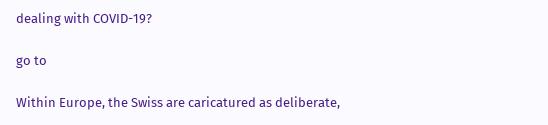dealing with COVID-19?

go to

Within Europe, the Swiss are caricatured as deliberate,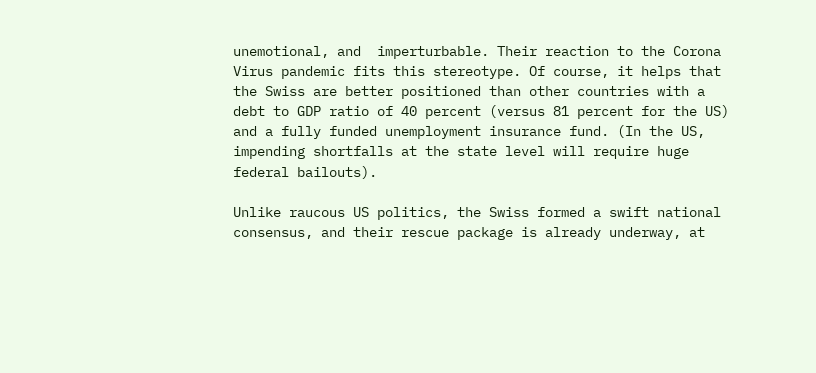unemotional, and  imperturbable. Their reaction to the Corona Virus pandemic fits this stereotype. Of course, it helps that the Swiss are better positioned than other countries with a debt to GDP ratio of 40 percent (versus 81 percent for the US) and a fully funded unemployment insurance fund. (In the US, impending shortfalls at the state level will require huge federal bailouts).

Unlike raucous US politics, the Swiss formed a swift national consensus, and their rescue package is already underway, at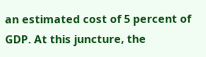an estimated cost of 5 percent of GDP. At this juncture, the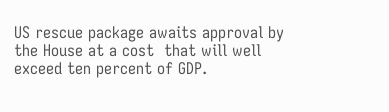US rescue package awaits approval by the House at a cost  that will well exceed ten percent of GDP.